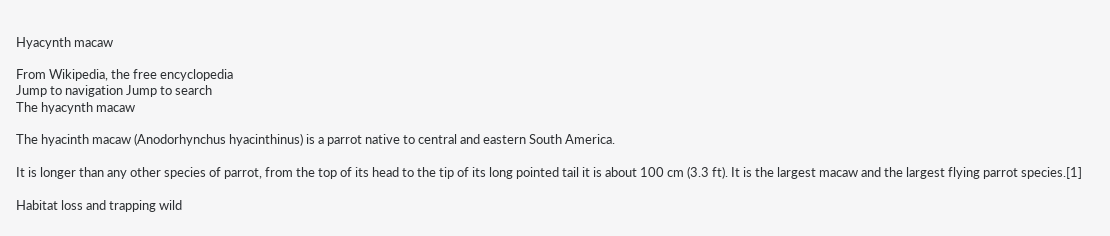Hyacynth macaw

From Wikipedia, the free encyclopedia
Jump to navigation Jump to search
The hyacynth macaw

The hyacinth macaw (Anodorhynchus hyacinthinus) is a parrot native to central and eastern South America.

It is longer than any other species of parrot, from the top of its head to the tip of its long pointed tail it is about 100 cm (3.3 ft). It is the largest macaw and the largest flying parrot species.[1]

Habitat loss and trapping wild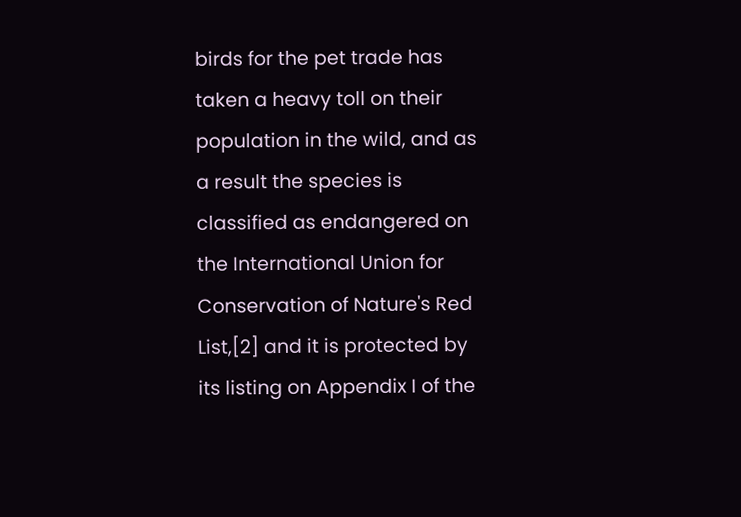birds for the pet trade has taken a heavy toll on their population in the wild, and as a result the species is classified as endangered on the International Union for Conservation of Nature's Red List,[2] and it is protected by its listing on Appendix I of the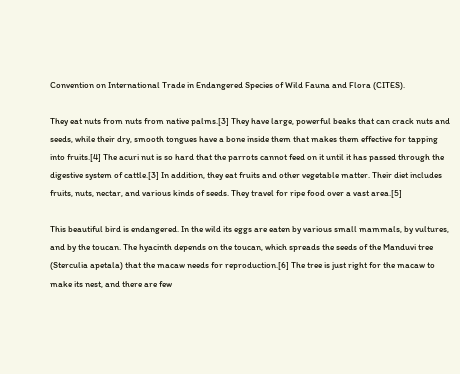Convention on International Trade in Endangered Species of Wild Fauna and Flora (CITES).

They eat nuts from nuts from native palms.[3] They have large, powerful beaks that can crack nuts and seeds, while their dry, smooth tongues have a bone inside them that makes them effective for tapping into fruits.[4] The acuri nut is so hard that the parrots cannot feed on it until it has passed through the digestive system of cattle.[3] In addition, they eat fruits and other vegetable matter. Their diet includes fruits, nuts, nectar, and various kinds of seeds. They travel for ripe food over a vast area.[5]

This beautiful bird is endangered. In the wild its eggs are eaten by various small mammals, by vultures, and by the toucan. The hyacinth depends on the toucan, which spreads the seeds of the Manduvi tree (Sterculia apetala) that the macaw needs for reproduction.[6] The tree is just right for the macaw to make its nest, and there are few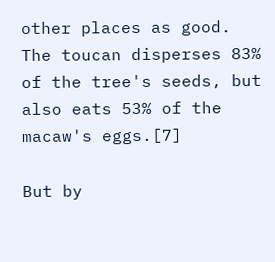other places as good. The toucan disperses 83% of the tree's seeds, but also eats 53% of the macaw's eggs.[7]

But by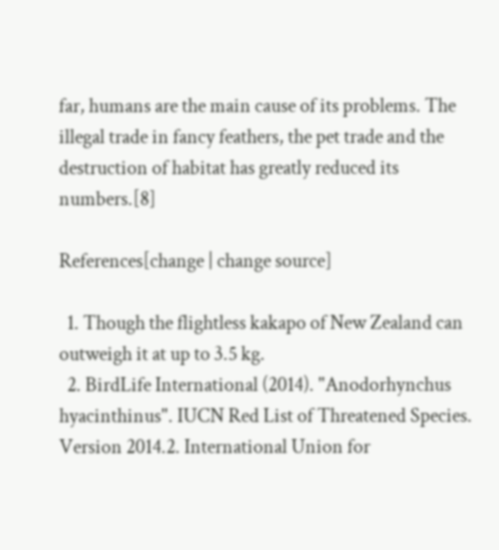far, humans are the main cause of its problems. The illegal trade in fancy feathers, the pet trade and the destruction of habitat has greatly reduced its numbers.[8]

References[change | change source]

  1. Though the flightless kakapo of New Zealand can outweigh it at up to 3.5 kg.
  2. BirdLife International (2014). "Anodorhynchus hyacinthinus". IUCN Red List of Threatened Species. Version 2014.2. International Union for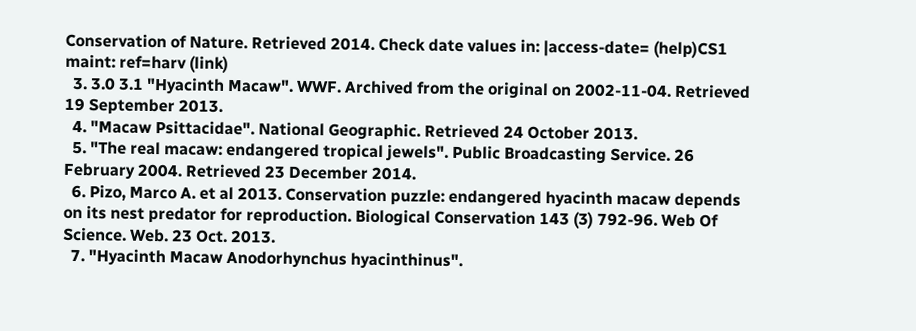Conservation of Nature. Retrieved 2014. Check date values in: |access-date= (help)CS1 maint: ref=harv (link)
  3. 3.0 3.1 "Hyacinth Macaw". WWF. Archived from the original on 2002-11-04. Retrieved 19 September 2013.
  4. "Macaw Psittacidae". National Geographic. Retrieved 24 October 2013.
  5. "The real macaw: endangered tropical jewels". Public Broadcasting Service. 26 February 2004. Retrieved 23 December 2014.
  6. Pizo, Marco A. et al 2013. Conservation puzzle: endangered hyacinth macaw depends on its nest predator for reproduction. Biological Conservation 143 (3) 792-96. Web Of Science. Web. 23 Oct. 2013.
  7. "Hyacinth Macaw Anodorhynchus hyacinthinus".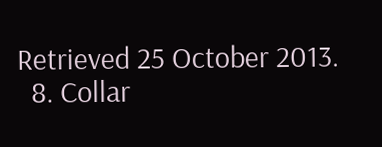Retrieved 25 October 2013.
  8. Collar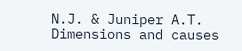N.J. & Juniper A.T. Dimensions and causes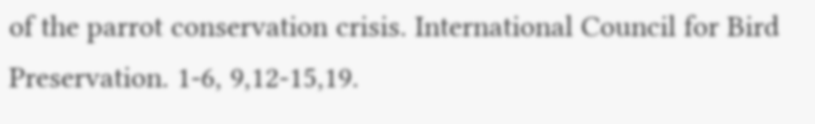of the parrot conservation crisis. International Council for Bird Preservation. 1-6, 9,12-15,19.